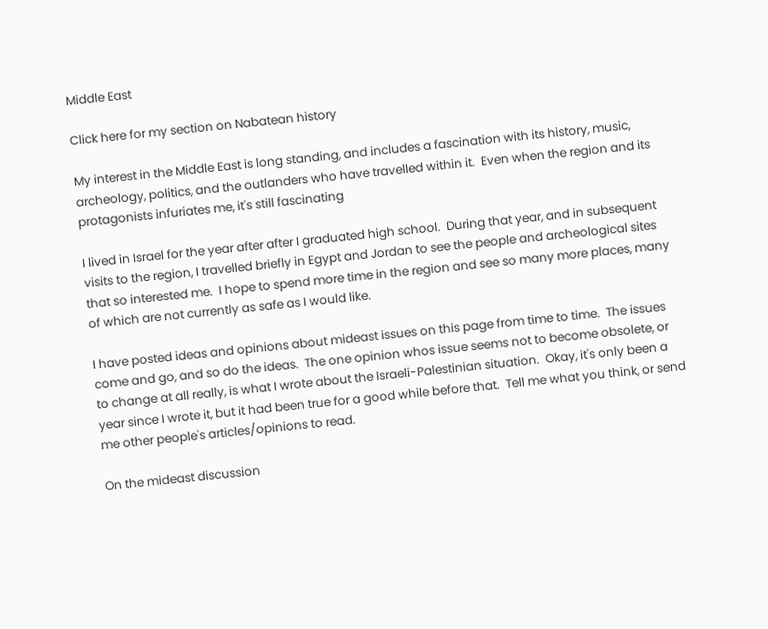Middle East

Click here for my section on Nabatean history

My interest in the Middle East is long standing, and includes a fascination with its history, music, archeology, politics, and the outlanders who have travelled within it.  Even when the region and its protagonists infuriates me, it's still fascinating

I lived in Israel for the year after after I graduated high school.  During that year, and in subsequent visits to the region, I travelled briefly in Egypt and Jordan to see the people and archeological sites that so interested me.  I hope to spend more time in the region and see so many more places, many of which are not currently as safe as I would like.

I have posted ideas and opinions about mideast issues on this page from time to time.  The issues come and go, and so do the ideas.  The one opinion whos issue seems not to become obsolete, or to change at all really, is what I wrote about the Israeli-Palestinian situation.  Okay, it's only been a year since I wrote it, but it had been true for a good while before that.  Tell me what you think, or send me other people's articles/opinions to read.

On the mideast discussion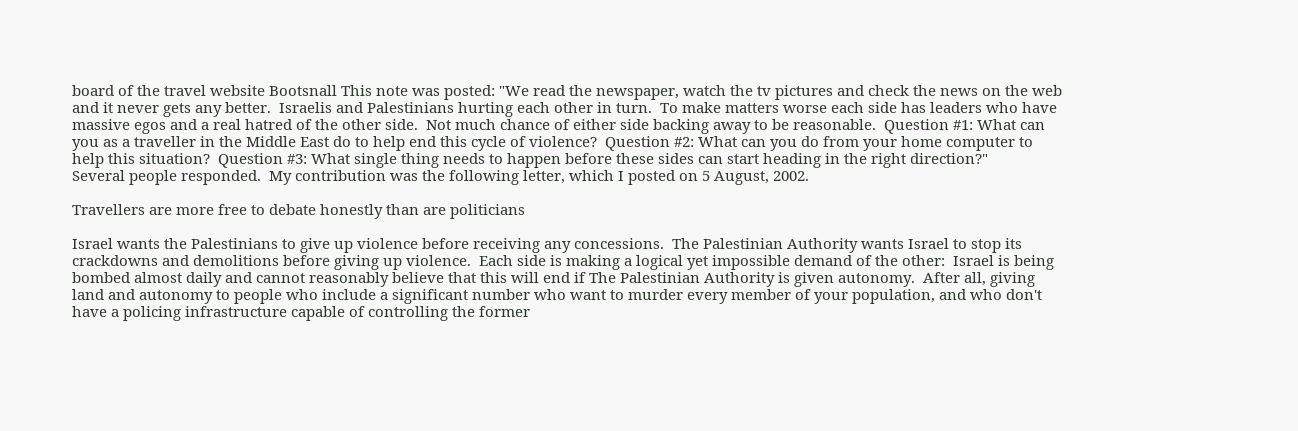board of the travel website Bootsnall This note was posted: "We read the newspaper, watch the tv pictures and check the news on the web and it never gets any better.  Israelis and Palestinians hurting each other in turn.  To make matters worse each side has leaders who have massive egos and a real hatred of the other side.  Not much chance of either side backing away to be reasonable.  Question #1: What can you as a traveller in the Middle East do to help end this cycle of violence?  Question #2: What can you do from your home computer to help this situation?  Question #3: What single thing needs to happen before these sides can start heading in the right direction?"
Several people responded.  My contribution was the following letter, which I posted on 5 August, 2002.

Travellers are more free to debate honestly than are politicians

Israel wants the Palestinians to give up violence before receiving any concessions.  The Palestinian Authority wants Israel to stop its crackdowns and demolitions before giving up violence.  Each side is making a logical yet impossible demand of the other:  Israel is being bombed almost daily and cannot reasonably believe that this will end if The Palestinian Authority is given autonomy.  After all, giving land and autonomy to people who include a significant number who want to murder every member of your population, and who don't have a policing infrastructure capable of controlling the former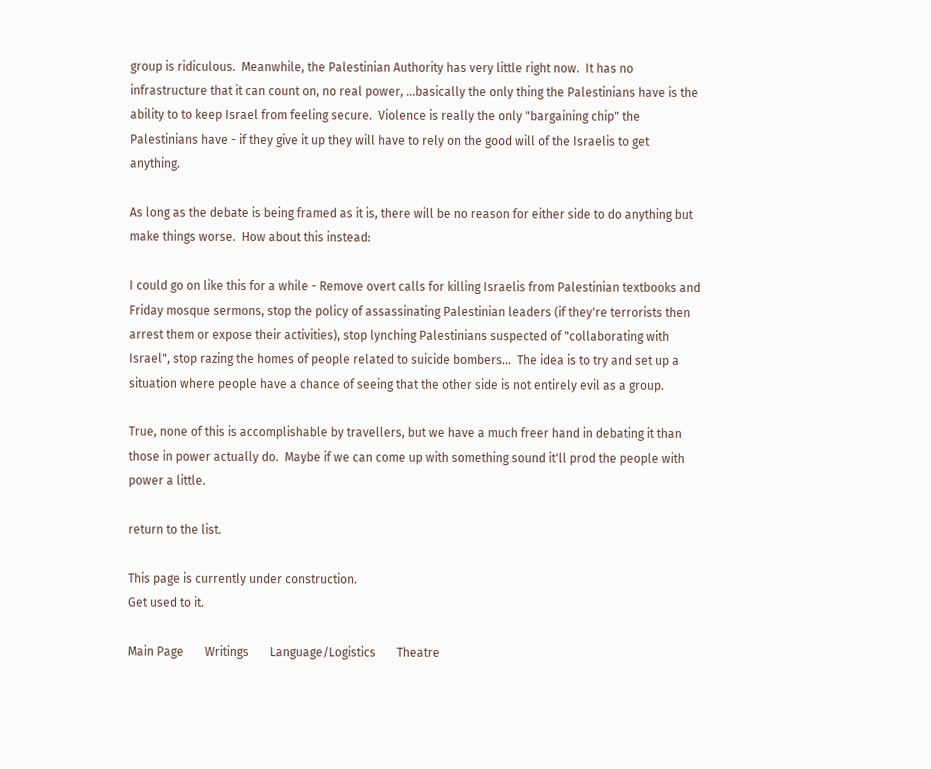group is ridiculous.  Meanwhile, the Palestinian Authority has very little right now.  It has no infrastructure that it can count on, no real power, ...basically the only thing the Palestinians have is the ability to to keep Israel from feeling secure.  Violence is really the only "bargaining chip" the Palestinians have - if they give it up they will have to rely on the good will of the Israelis to get anything.

As long as the debate is being framed as it is, there will be no reason for either side to do anything but make things worse.  How about this instead:

I could go on like this for a while - Remove overt calls for killing Israelis from Palestinian textbooks and Friday mosque sermons, stop the policy of assassinating Palestinian leaders (if they're terrorists then arrest them or expose their activities), stop lynching Palestinians suspected of "collaborating with Israel", stop razing the homes of people related to suicide bombers...  The idea is to try and set up a situation where people have a chance of seeing that the other side is not entirely evil as a group.

True, none of this is accomplishable by travellers, but we have a much freer hand in debating it than those in power actually do.  Maybe if we can come up with something sound it'll prod the people with power a little.

return to the list.

This page is currently under construction.
Get used to it.

Main Page       Writings       Language/Logistics       Theatre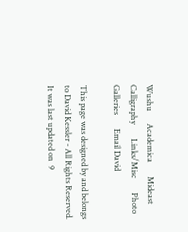Wushu      Academica       Mideast       Calligraphy       Links/Misc       Photo Galleries       Email David

This page was designed by and belongs to David Kessler - All Rights Reserved.
It was last updated on  9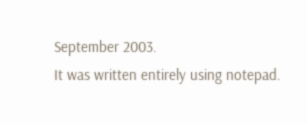September 2003.
It was written entirely using notepad.